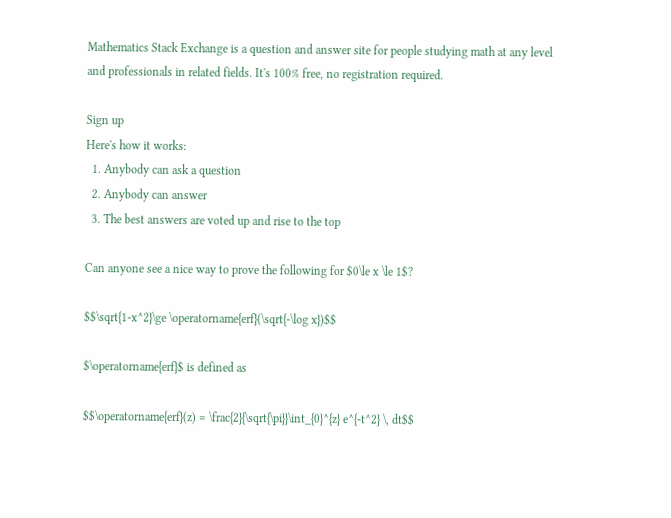Mathematics Stack Exchange is a question and answer site for people studying math at any level and professionals in related fields. It's 100% free, no registration required.

Sign up
Here's how it works:
  1. Anybody can ask a question
  2. Anybody can answer
  3. The best answers are voted up and rise to the top

Can anyone see a nice way to prove the following for $0\le x \le 1$?

$$\sqrt{1-x^2}\ge \operatorname{erf}(\sqrt{-\log x})$$

$\operatorname{erf}$ is defined as

$$\operatorname{erf}(z) = \frac{2}{\sqrt{\pi}}\int_{0}^{z} e^{-t^2} \, dt$$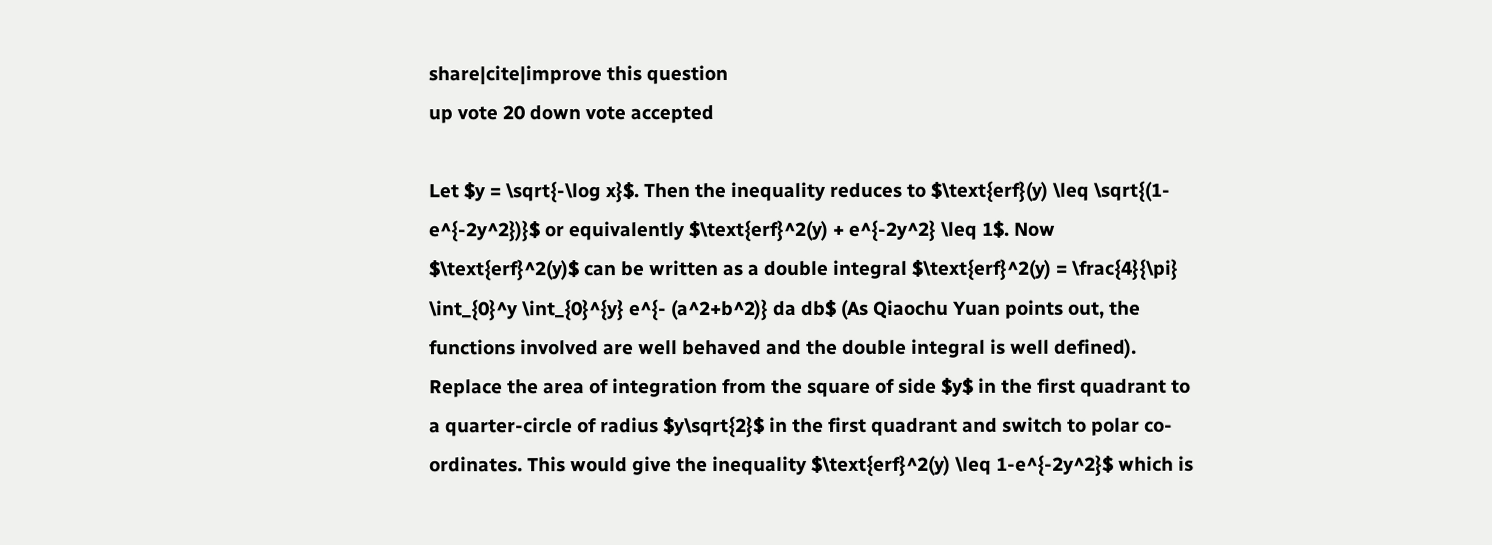share|cite|improve this question
up vote 20 down vote accepted

Let $y = \sqrt{-\log x}$. Then the inequality reduces to $\text{erf}(y) \leq \sqrt{(1-e^{-2y^2})}$ or equivalently $\text{erf}^2(y) + e^{-2y^2} \leq 1$. Now $\text{erf}^2(y)$ can be written as a double integral $\text{erf}^2(y) = \frac{4}{\pi} \int_{0}^y \int_{0}^{y} e^{- (a^2+b^2)} da db$ (As Qiaochu Yuan points out, the functions involved are well behaved and the double integral is well defined). Replace the area of integration from the square of side $y$ in the first quadrant to a quarter-circle of radius $y\sqrt{2}$ in the first quadrant and switch to polar co-ordinates. This would give the inequality $\text{erf}^2(y) \leq 1-e^{-2y^2}$ which is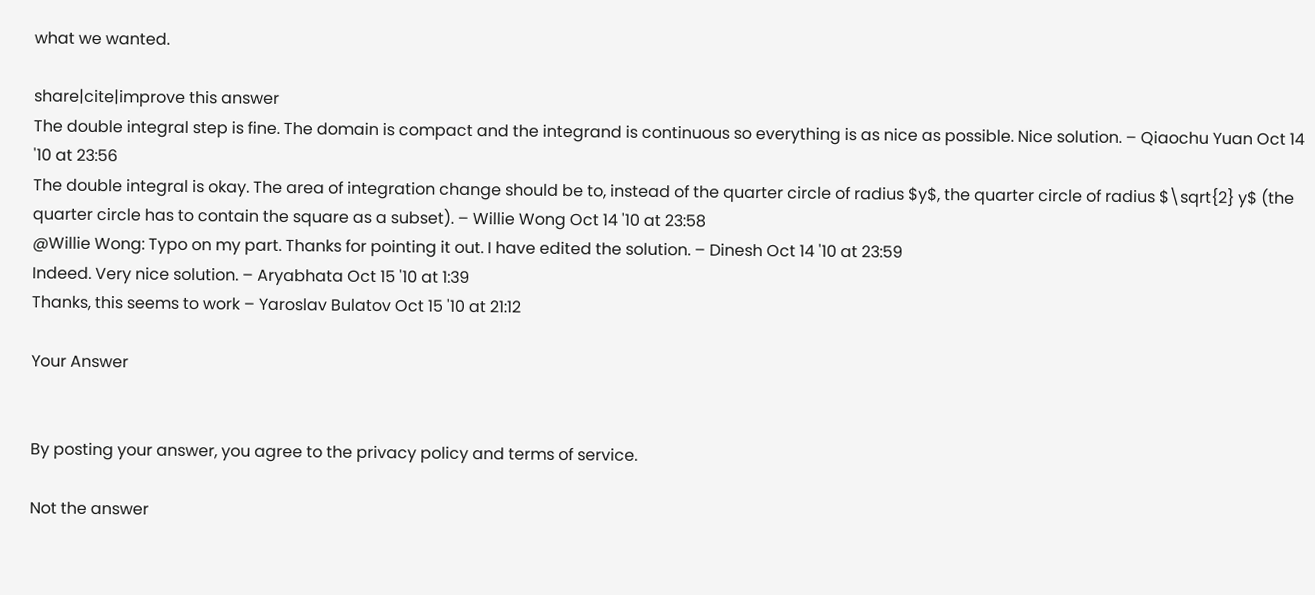what we wanted.

share|cite|improve this answer
The double integral step is fine. The domain is compact and the integrand is continuous so everything is as nice as possible. Nice solution. – Qiaochu Yuan Oct 14 '10 at 23:56
The double integral is okay. The area of integration change should be to, instead of the quarter circle of radius $y$, the quarter circle of radius $\sqrt{2} y$ (the quarter circle has to contain the square as a subset). – Willie Wong Oct 14 '10 at 23:58
@Willie Wong: Typo on my part. Thanks for pointing it out. I have edited the solution. – Dinesh Oct 14 '10 at 23:59
Indeed. Very nice solution. – Aryabhata Oct 15 '10 at 1:39
Thanks, this seems to work – Yaroslav Bulatov Oct 15 '10 at 21:12

Your Answer


By posting your answer, you agree to the privacy policy and terms of service.

Not the answer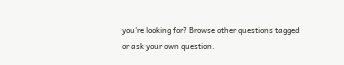you're looking for? Browse other questions tagged or ask your own question.